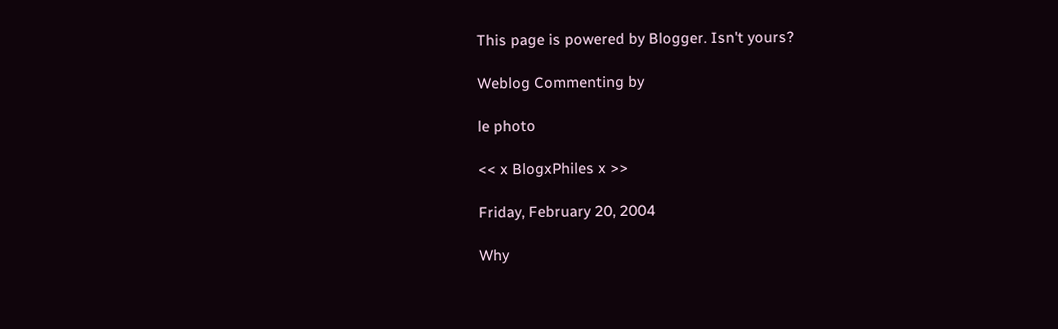This page is powered by Blogger. Isn't yours?

Weblog Commenting by

le photo

<< x BlogxPhiles x >>

Friday, February 20, 2004

Why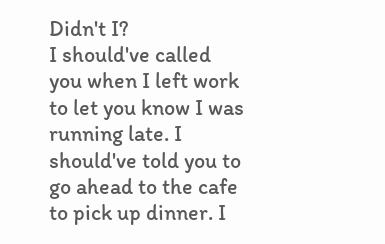Didn't I?
I should've called you when I left work to let you know I was running late. I should've told you to go ahead to the cafe to pick up dinner. I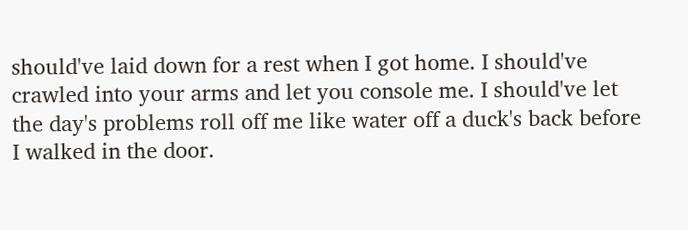should've laid down for a rest when I got home. I should've crawled into your arms and let you console me. I should've let the day's problems roll off me like water off a duck's back before I walked in the door.